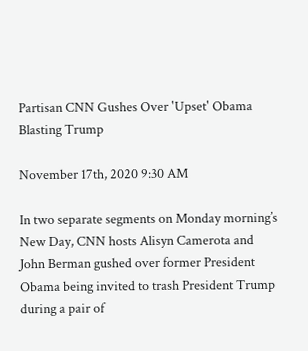Partisan CNN Gushes Over 'Upset' Obama Blasting Trump

November 17th, 2020 9:30 AM

In two separate segments on Monday morning’s New Day, CNN hosts Alisyn Camerota and John Berman gushed over former President Obama being invited to trash President Trump during a pair of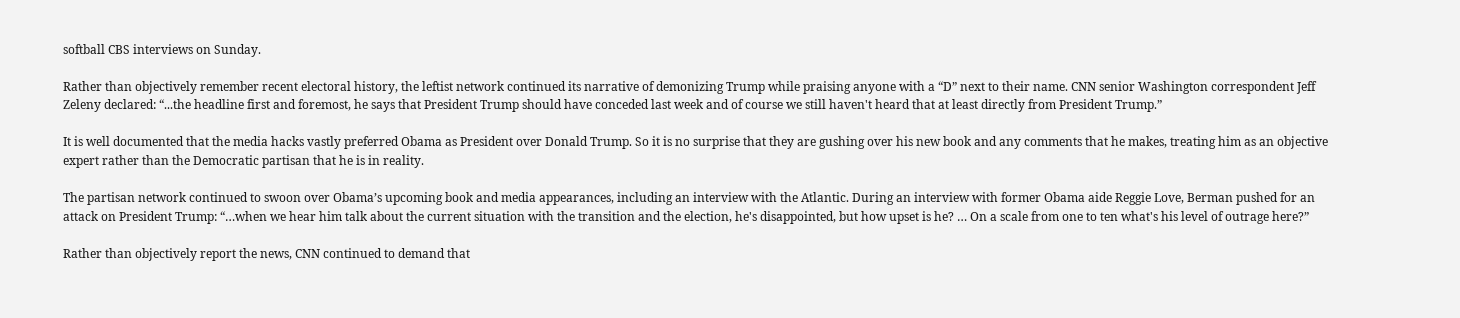softball CBS interviews on Sunday.

Rather than objectively remember recent electoral history, the leftist network continued its narrative of demonizing Trump while praising anyone with a “D” next to their name. CNN senior Washington correspondent Jeff Zeleny declared: “...the headline first and foremost, he says that President Trump should have conceded last week and of course we still haven't heard that at least directly from President Trump.”

It is well documented that the media hacks vastly preferred Obama as President over Donald Trump. So it is no surprise that they are gushing over his new book and any comments that he makes, treating him as an objective expert rather than the Democratic partisan that he is in reality.

The partisan network continued to swoon over Obama’s upcoming book and media appearances, including an interview with the Atlantic. During an interview with former Obama aide Reggie Love, Berman pushed for an attack on President Trump: “…when we hear him talk about the current situation with the transition and the election, he's disappointed, but how upset is he? … On a scale from one to ten what's his level of outrage here?”

Rather than objectively report the news, CNN continued to demand that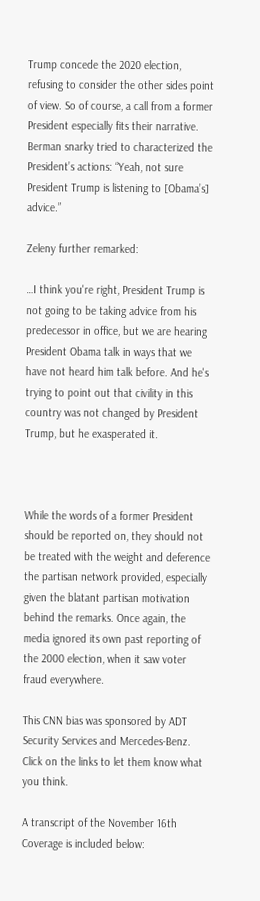Trump concede the 2020 election, refusing to consider the other sides point of view. So of course, a call from a former President especially fits their narrative. Berman snarky tried to characterized the President’s actions: “Yeah, not sure President Trump is listening to [Obama’s] advice.”

Zeleny further remarked:

…I think you're right, President Trump is not going to be taking advice from his predecessor in office, but we are hearing President Obama talk in ways that we have not heard him talk before. And he's trying to point out that civility in this country was not changed by President Trump, but he exasperated it.



While the words of a former President should be reported on, they should not be treated with the weight and deference the partisan network provided, especially given the blatant partisan motivation behind the remarks. Once again, the media ignored its own past reporting of the 2000 election, when it saw voter fraud everywhere.

This CNN bias was sponsored by ADT Security Services and Mercedes-Benz. Click on the links to let them know what you think.

A transcript of the November 16th Coverage is included below: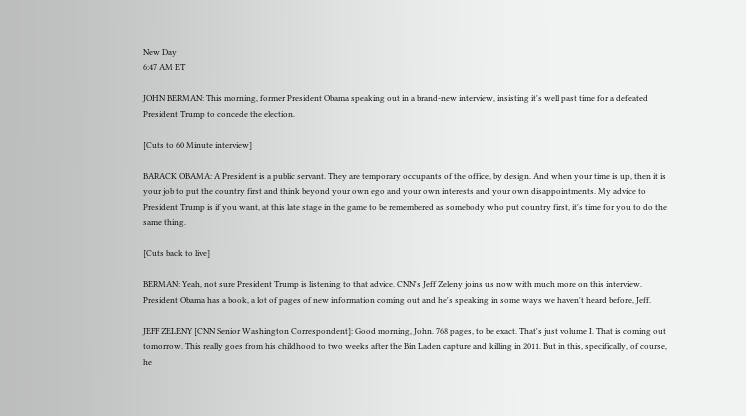New Day
6:47 AM ET

JOHN BERMAN: This morning, former President Obama speaking out in a brand-new interview, insisting it's well past time for a defeated President Trump to concede the election.

[Cuts to 60 Minute interview]

BARACK OBAMA: A President is a public servant. They are temporary occupants of the office, by design. And when your time is up, then it is your job to put the country first and think beyond your own ego and your own interests and your own disappointments. My advice to President Trump is if you want, at this late stage in the game to be remembered as somebody who put country first, it's time for you to do the same thing.

[Cuts back to live]

BERMAN: Yeah, not sure President Trump is listening to that advice. CNN's Jeff Zeleny joins us now with much more on this interview. President Obama has a book, a lot of pages of new information coming out and he's speaking in some ways we haven't heard before, Jeff.

JEFF ZELENY [CNN Senior Washington Correspondent]: Good morning, John. 768 pages, to be exact. That's just volume I. That is coming out tomorrow. This really goes from his childhood to two weeks after the Bin Laden capture and killing in 2011. But in this, specifically, of course, he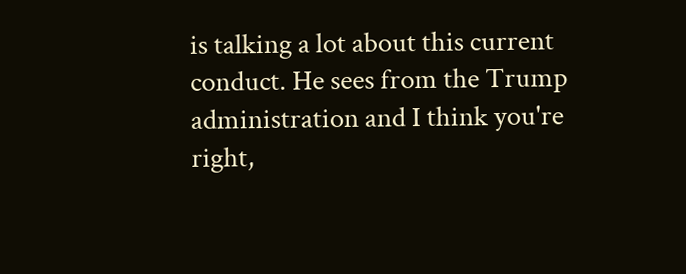is talking a lot about this current conduct. He sees from the Trump administration and I think you're right,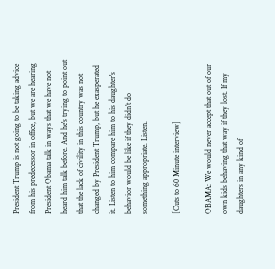President Trump is not going to be taking advice from his predecessor in office, but we are hearing President Obama talk in ways that we have not heard him talk before. And he's trying to point out that the lack of civility in this country was not changed by President Trump, but he exasperated it. Listen to him compare him to his daughter's behavior would be like if they didn’t do something appropriate. Listen.

[Cuts to 60 Minute interview]

OBAMA: We would never accept that out of our own kids behaving that way if they lost. If my daughters in any kind of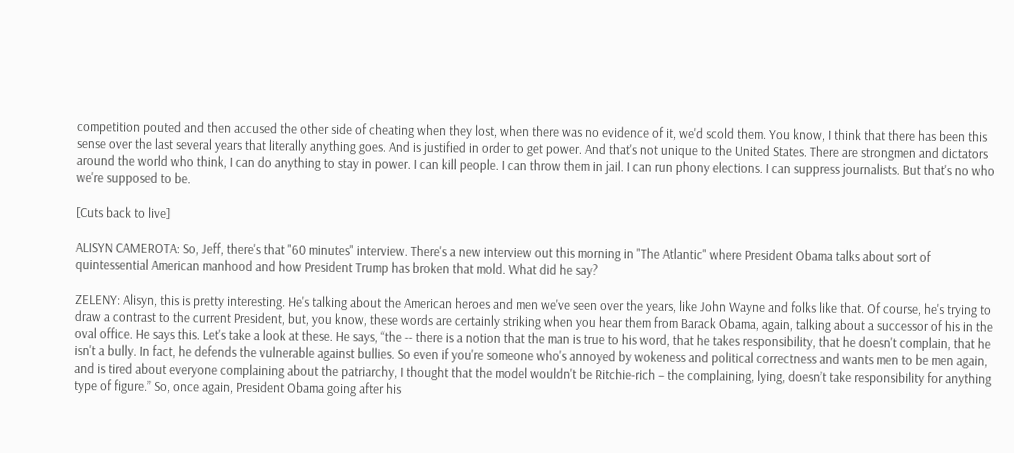competition pouted and then accused the other side of cheating when they lost, when there was no evidence of it, we'd scold them. You know, I think that there has been this sense over the last several years that literally anything goes. And is justified in order to get power. And that's not unique to the United States. There are strongmen and dictators around the world who think, I can do anything to stay in power. I can kill people. I can throw them in jail. I can run phony elections. I can suppress journalists. But that's no who we're supposed to be.

[Cuts back to live]

ALISYN CAMEROTA: So, Jeff, there's that "60 minutes" interview. There's a new interview out this morning in "The Atlantic" where President Obama talks about sort of quintessential American manhood and how President Trump has broken that mold. What did he say?

ZELENY: Alisyn, this is pretty interesting. He's talking about the American heroes and men we've seen over the years, like John Wayne and folks like that. Of course, he's trying to draw a contrast to the current President, but, you know, these words are certainly striking when you hear them from Barack Obama, again, talking about a successor of his in the oval office. He says this. Let's take a look at these. He says, “the -- there is a notion that the man is true to his word, that he takes responsibility, that he doesn't complain, that he isn't a bully. In fact, he defends the vulnerable against bullies. So even if you're someone who's annoyed by wokeness and political correctness and wants men to be men again, and is tired about everyone complaining about the patriarchy, I thought that the model wouldn't be Ritchie-rich – the complaining, lying, doesn’t take responsibility for anything type of figure.” So, once again, President Obama going after his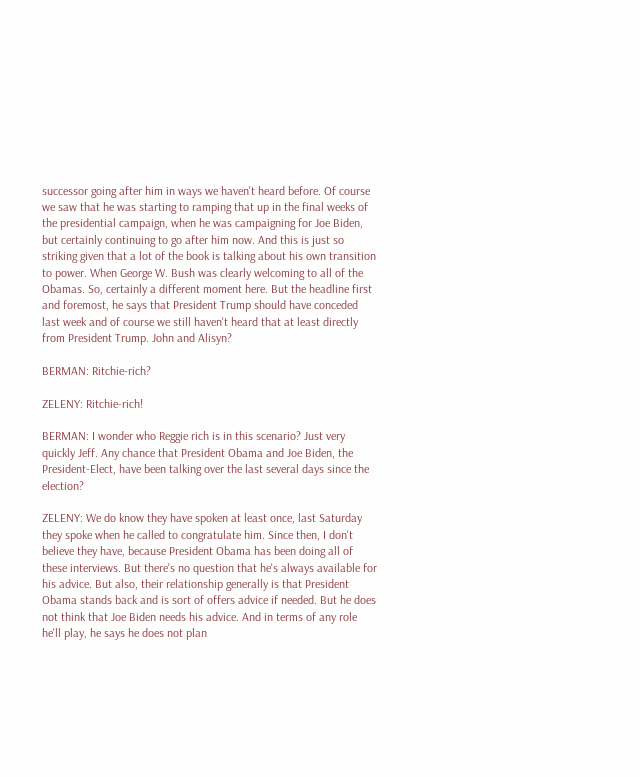successor going after him in ways we haven't heard before. Of course we saw that he was starting to ramping that up in the final weeks of the presidential campaign, when he was campaigning for Joe Biden, but certainly continuing to go after him now. And this is just so striking given that a lot of the book is talking about his own transition to power. When George W. Bush was clearly welcoming to all of the Obamas. So, certainly a different moment here. But the headline first and foremost, he says that President Trump should have conceded last week and of course we still haven't heard that at least directly from President Trump. John and Alisyn?

BERMAN: Ritchie-rich?

ZELENY: Ritchie-rich!

BERMAN: I wonder who Reggie rich is in this scenario? Just very quickly Jeff. Any chance that President Obama and Joe Biden, the President-Elect, have been talking over the last several days since the election?

ZELENY: We do know they have spoken at least once, last Saturday they spoke when he called to congratulate him. Since then, I don't believe they have, because President Obama has been doing all of these interviews. But there's no question that he's always available for his advice. But also, their relationship generally is that President Obama stands back and is sort of offers advice if needed. But he does not think that Joe Biden needs his advice. And in terms of any role he'll play, he says he does not plan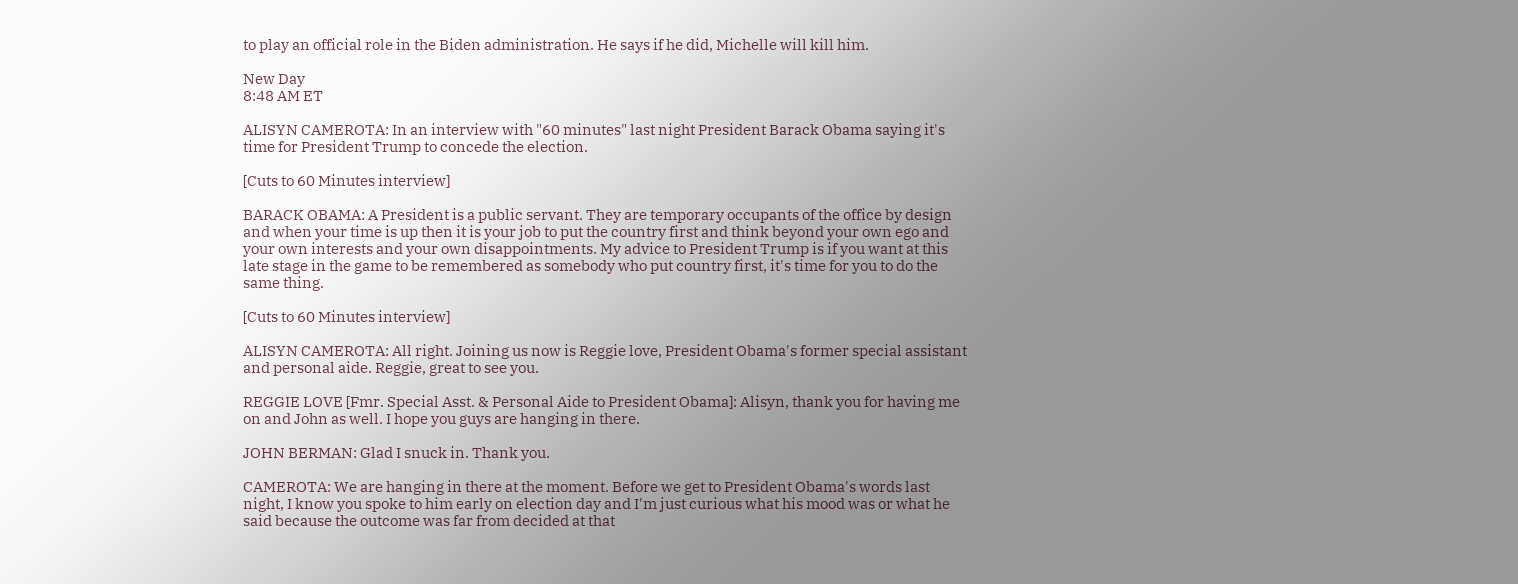to play an official role in the Biden administration. He says if he did, Michelle will kill him.

New Day
8:48 AM ET

ALISYN CAMEROTA: In an interview with "60 minutes" last night President Barack Obama saying it's time for President Trump to concede the election.

[Cuts to 60 Minutes interview]

BARACK OBAMA: A President is a public servant. They are temporary occupants of the office by design and when your time is up then it is your job to put the country first and think beyond your own ego and your own interests and your own disappointments. My advice to President Trump is if you want at this late stage in the game to be remembered as somebody who put country first, it's time for you to do the same thing.

[Cuts to 60 Minutes interview]

ALISYN CAMEROTA: All right. Joining us now is Reggie love, President Obama's former special assistant and personal aide. Reggie, great to see you.

REGGIE LOVE [Fmr. Special Asst. & Personal Aide to President Obama]: Alisyn, thank you for having me on and John as well. I hope you guys are hanging in there.

JOHN BERMAN: Glad I snuck in. Thank you.

CAMEROTA: We are hanging in there at the moment. Before we get to President Obama's words last night, I know you spoke to him early on election day and I'm just curious what his mood was or what he said because the outcome was far from decided at that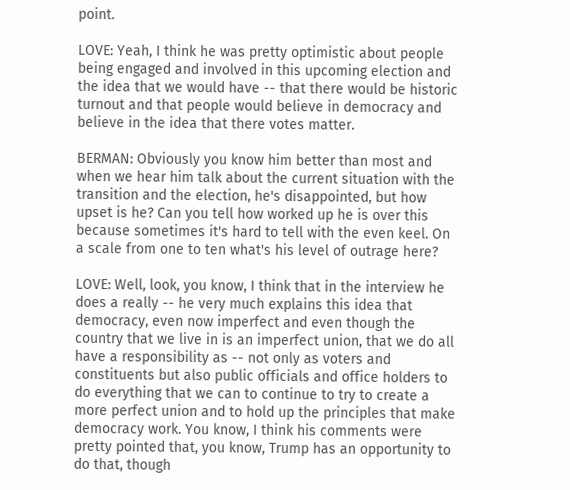point.

LOVE: Yeah, I think he was pretty optimistic about people being engaged and involved in this upcoming election and the idea that we would have -- that there would be historic turnout and that people would believe in democracy and believe in the idea that there votes matter.

BERMAN: Obviously you know him better than most and when we hear him talk about the current situation with the transition and the election, he's disappointed, but how upset is he? Can you tell how worked up he is over this because sometimes it's hard to tell with the even keel. On a scale from one to ten what's his level of outrage here?

LOVE: Well, look, you know, I think that in the interview he does a really -- he very much explains this idea that democracy, even now imperfect and even though the country that we live in is an imperfect union, that we do all have a responsibility as -- not only as voters and constituents but also public officials and office holders to do everything that we can to continue to try to create a more perfect union and to hold up the principles that make democracy work. You know, I think his comments were pretty pointed that, you know, Trump has an opportunity to do that, though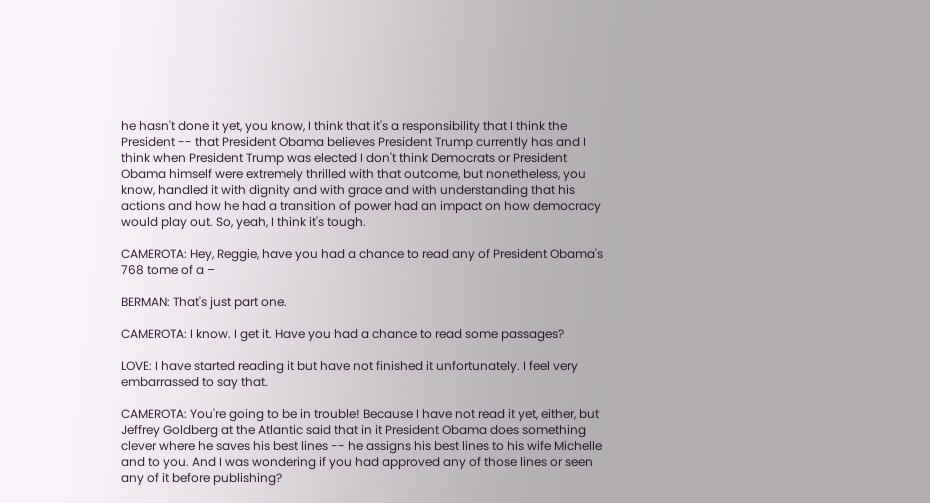he hasn't done it yet, you know, I think that it's a responsibility that I think the President -- that President Obama believes President Trump currently has and I think when President Trump was elected I don't think Democrats or President Obama himself were extremely thrilled with that outcome, but nonetheless, you know, handled it with dignity and with grace and with understanding that his actions and how he had a transition of power had an impact on how democracy would play out. So, yeah, I think it's tough.

CAMEROTA: Hey, Reggie, have you had a chance to read any of President Obama's 768 tome of a –

BERMAN: That's just part one.

CAMEROTA: I know. I get it. Have you had a chance to read some passages?

LOVE: I have started reading it but have not finished it unfortunately. I feel very embarrassed to say that.

CAMEROTA: You're going to be in trouble! Because I have not read it yet, either, but Jeffrey Goldberg at the Atlantic said that in it President Obama does something clever where he saves his best lines -- he assigns his best lines to his wife Michelle and to you. And I was wondering if you had approved any of those lines or seen any of it before publishing?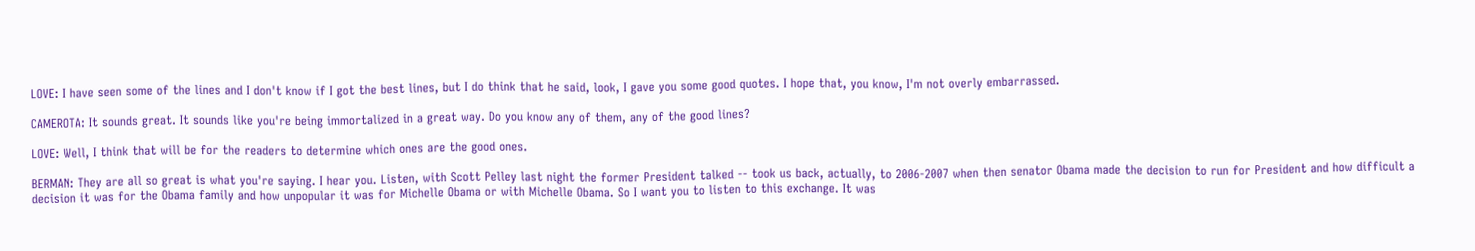LOVE: I have seen some of the lines and I don't know if I got the best lines, but I do think that he said, look, I gave you some good quotes. I hope that, you know, I'm not overly embarrassed.

CAMEROTA: It sounds great. It sounds like you're being immortalized in a great way. Do you know any of them, any of the good lines?

LOVE: Well, I think that will be for the readers to determine which ones are the good ones.

BERMAN: They are all so great is what you're saying. I hear you. Listen, with Scott Pelley last night the former President talked -- took us back, actually, to 2006-2007 when then senator Obama made the decision to run for President and how difficult a decision it was for the Obama family and how unpopular it was for Michelle Obama or with Michelle Obama. So I want you to listen to this exchange. It was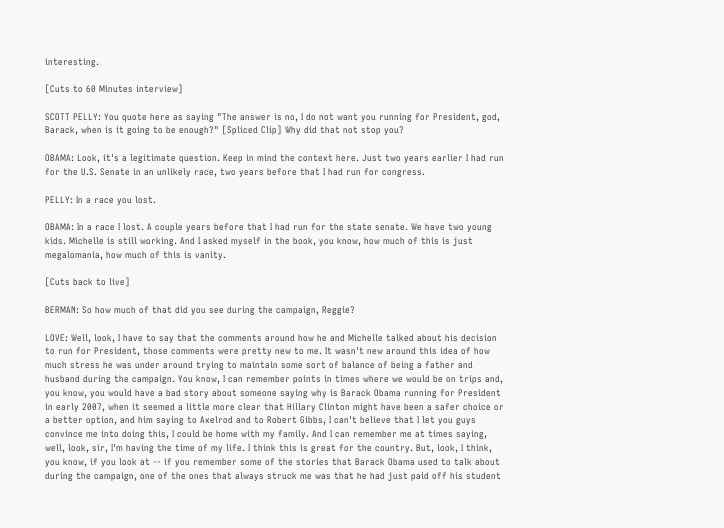interesting.

[Cuts to 60 Minutes interview]

SCOTT PELLY: You quote here as saying "The answer is no, I do not want you running for President, god, Barack, when is it going to be enough?" [Spliced Clip] Why did that not stop you?

OBAMA: Look, it's a legitimate question. Keep in mind the context here. Just two years earlier I had run for the U.S. Senate in an unlikely race, two years before that I had run for congress.

PELLY: In a race you lost.

OBAMA: In a race I lost. A couple years before that I had run for the state senate. We have two young kids. Michelle is still working. And I asked myself in the book, you know, how much of this is just megalomania, how much of this is vanity.

[Cuts back to live]

BERMAN: So how much of that did you see during the campaign, Reggie?

LOVE: Well, look, I have to say that the comments around how he and Michelle talked about his decision to run for President, those comments were pretty new to me. It wasn't new around this idea of how much stress he was under around trying to maintain some sort of balance of being a father and husband during the campaign. You know, I can remember points in times where we would be on trips and, you know, you would have a bad story about someone saying why is Barack Obama running for President in early 2007, when it seemed a little more clear that Hillary Clinton might have been a safer choice or a better option, and him saying to Axelrod and to Robert Gibbs, I can't believe that I let you guys convince me into doing this, I could be home with my family. And I can remember me at times saying, well, look, sir, I'm having the time of my life. I think this is great for the country. But, look, I think, you know, if you look at -- if you remember some of the stories that Barack Obama used to talk about during the campaign, one of the ones that always struck me was that he had just paid off his student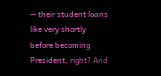-- their student loans like very shortly before becoming President, right? And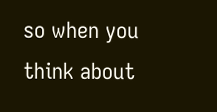so when you think about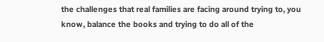the challenges that real families are facing around trying to, you know, balance the books and trying to do all of the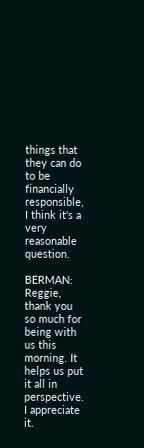things that they can do to be financially responsible, I think it's a very reasonable question.

BERMAN: Reggie, thank you so much for being with us this morning. It helps us put it all in perspective. I appreciate it.